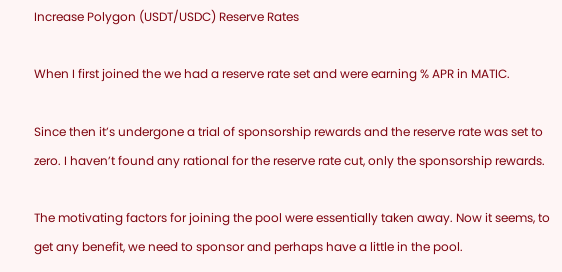Increase Polygon (USDT/USDC) Reserve Rates

When I first joined the we had a reserve rate set and were earning % APR in MATIC.

Since then it’s undergone a trial of sponsorship rewards and the reserve rate was set to zero. I haven’t found any rational for the reserve rate cut, only the sponsorship rewards.

The motivating factors for joining the pool were essentially taken away. Now it seems, to get any benefit, we need to sponsor and perhaps have a little in the pool.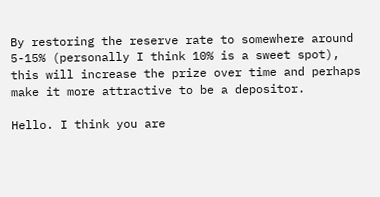By restoring the reserve rate to somewhere around 5-15% (personally I think 10% is a sweet spot), this will increase the prize over time and perhaps make it more attractive to be a depositor.

Hello. I think you are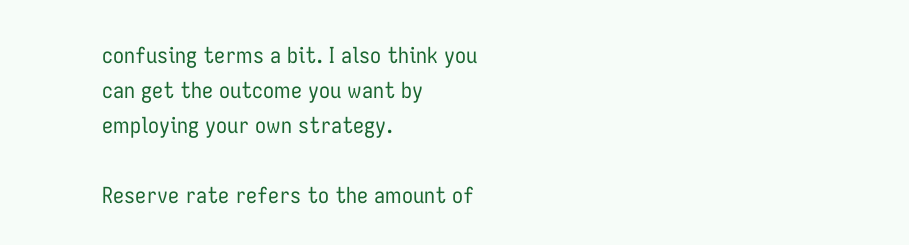confusing terms a bit. I also think you can get the outcome you want by employing your own strategy.

Reserve rate refers to the amount of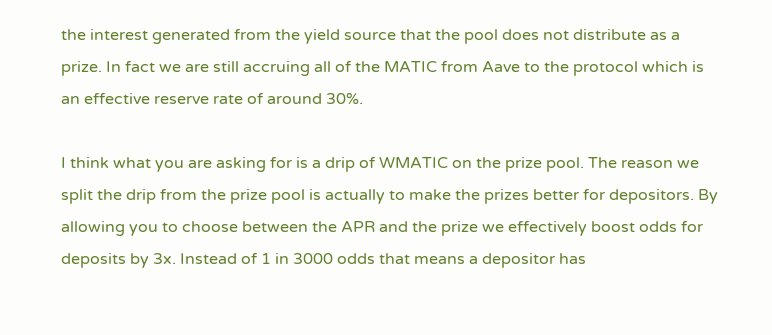the interest generated from the yield source that the pool does not distribute as a prize. In fact we are still accruing all of the MATIC from Aave to the protocol which is an effective reserve rate of around 30%.

I think what you are asking for is a drip of WMATIC on the prize pool. The reason we split the drip from the prize pool is actually to make the prizes better for depositors. By allowing you to choose between the APR and the prize we effectively boost odds for deposits by 3x. Instead of 1 in 3000 odds that means a depositor has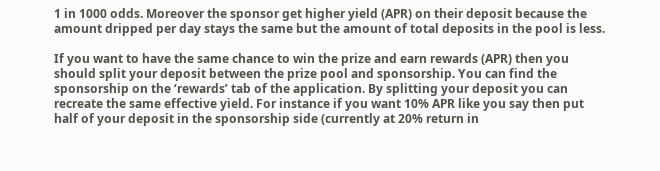1 in 1000 odds. Moreover the sponsor get higher yield (APR) on their deposit because the amount dripped per day stays the same but the amount of total deposits in the pool is less.

If you want to have the same chance to win the prize and earn rewards (APR) then you should split your deposit between the prize pool and sponsorship. You can find the sponsorship on the ‘rewards’ tab of the application. By splitting your deposit you can recreate the same effective yield. For instance if you want 10% APR like you say then put half of your deposit in the sponsorship side (currently at 20% return in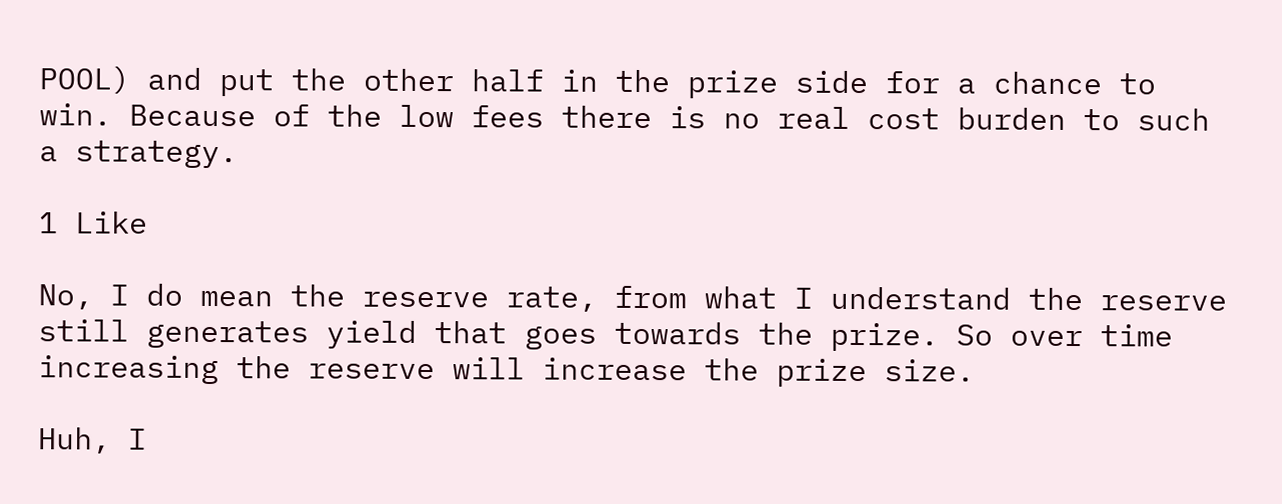POOL) and put the other half in the prize side for a chance to win. Because of the low fees there is no real cost burden to such a strategy.

1 Like

No, I do mean the reserve rate, from what I understand the reserve still generates yield that goes towards the prize. So over time increasing the reserve will increase the prize size.

Huh, I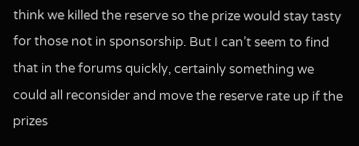think we killed the reserve so the prize would stay tasty for those not in sponsorship. But I can’t seem to find that in the forums quickly, certainly something we could all reconsider and move the reserve rate up if the prizes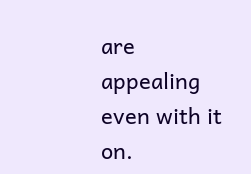are appealing even with it on.